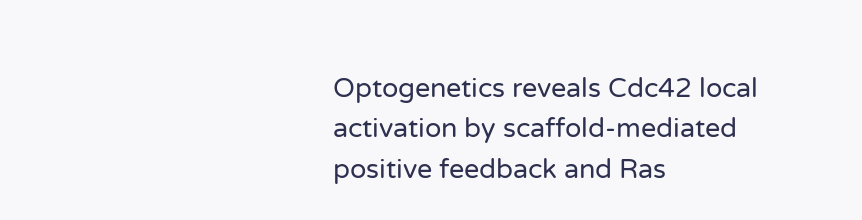Optogenetics reveals Cdc42 local activation by scaffold-mediated positive feedback and Ras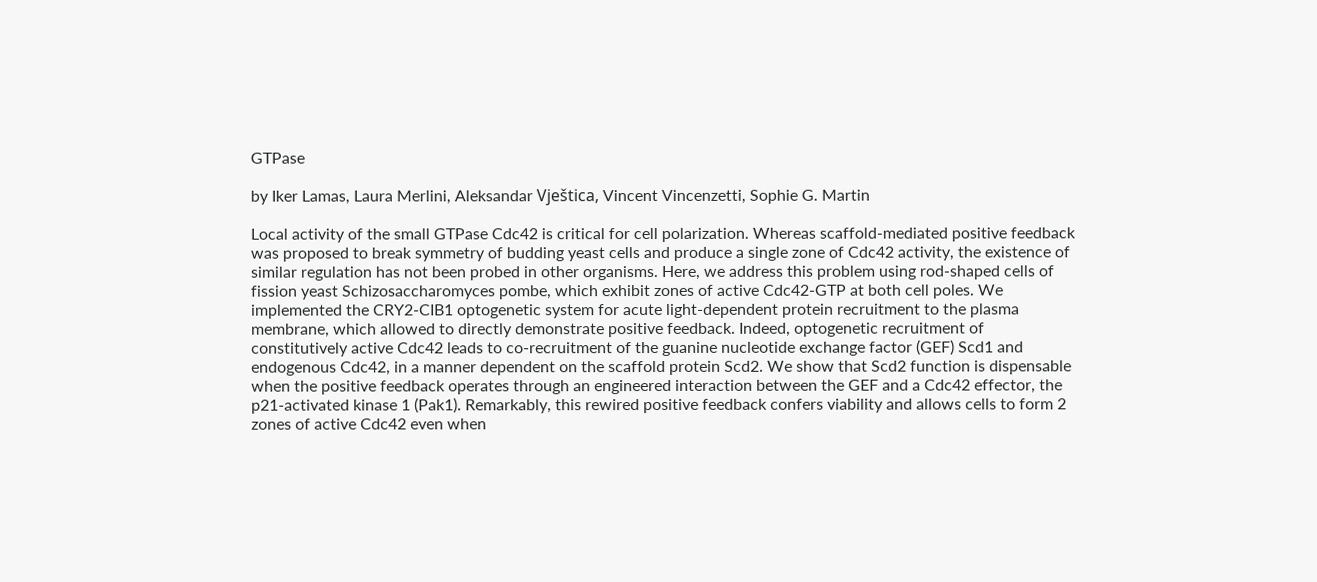GTPase

by Iker Lamas, Laura Merlini, Aleksandar Vještica, Vincent Vincenzetti, Sophie G. Martin

Local activity of the small GTPase Cdc42 is critical for cell polarization. Whereas scaffold-mediated positive feedback was proposed to break symmetry of budding yeast cells and produce a single zone of Cdc42 activity, the existence of similar regulation has not been probed in other organisms. Here, we address this problem using rod-shaped cells of fission yeast Schizosaccharomyces pombe, which exhibit zones of active Cdc42-GTP at both cell poles. We implemented the CRY2-CIB1 optogenetic system for acute light-dependent protein recruitment to the plasma membrane, which allowed to directly demonstrate positive feedback. Indeed, optogenetic recruitment of constitutively active Cdc42 leads to co-recruitment of the guanine nucleotide exchange factor (GEF) Scd1 and endogenous Cdc42, in a manner dependent on the scaffold protein Scd2. We show that Scd2 function is dispensable when the positive feedback operates through an engineered interaction between the GEF and a Cdc42 effector, the p21-activated kinase 1 (Pak1). Remarkably, this rewired positive feedback confers viability and allows cells to form 2 zones of active Cdc42 even when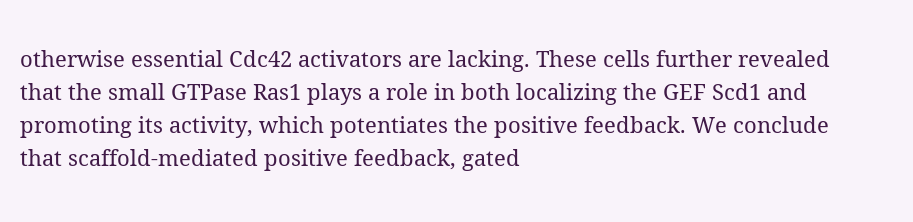otherwise essential Cdc42 activators are lacking. These cells further revealed that the small GTPase Ras1 plays a role in both localizing the GEF Scd1 and promoting its activity, which potentiates the positive feedback. We conclude that scaffold-mediated positive feedback, gated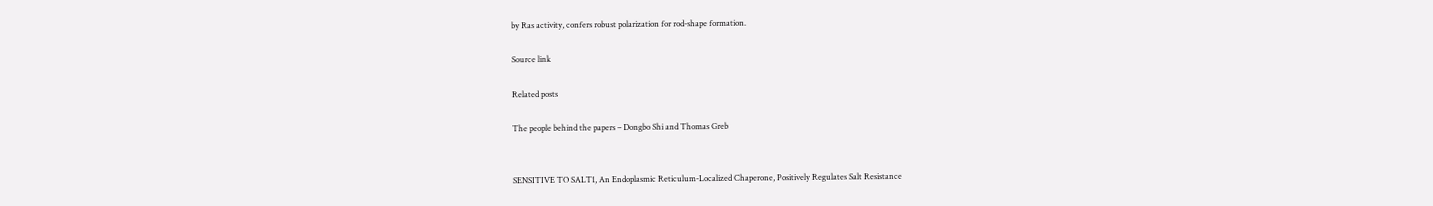by Ras activity, confers robust polarization for rod-shape formation.

Source link

Related posts

The people behind the papers – Dongbo Shi and Thomas Greb


SENSITIVE TO SALT1, An Endoplasmic Reticulum-Localized Chaperone, Positively Regulates Salt Resistance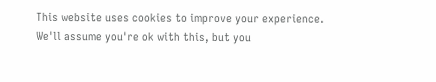This website uses cookies to improve your experience. We'll assume you're ok with this, but you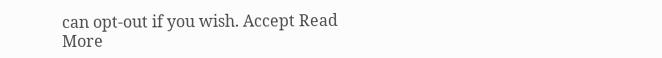can opt-out if you wish. Accept Read More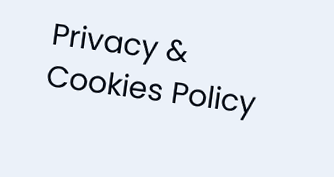Privacy & Cookies Policy